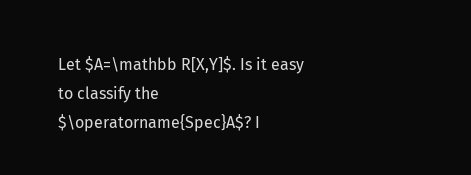Let $A=\mathbb R[X,Y]$. Is it easy to classify the $\operatorname{Spec}A$? I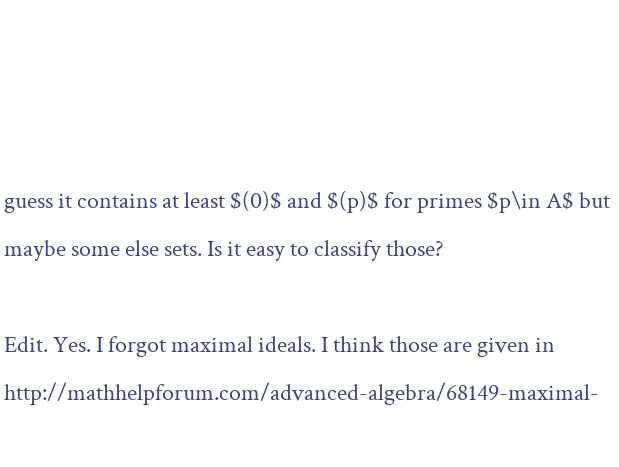guess it contains at least $(0)$ and $(p)$ for primes $p\in A$ but maybe some else sets. Is it easy to classify those?

Edit. Yes. I forgot maximal ideals. I think those are given in http://mathhelpforum.com/advanced-algebra/68149-maximal-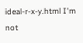ideal-r-x-y.html I'm not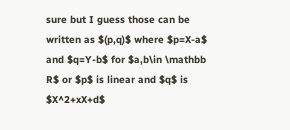sure but I guess those can be written as $(p,q)$ where $p=X-a$ and $q=Y-b$ for $a,b\in \mathbb R$ or $p$ is linear and $q$ is $X^2+xX+d$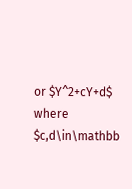or $Y^2+cY+d$ where $c,d\in\mathbb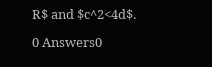R$ and $c^2<4d$.

0 Answers0